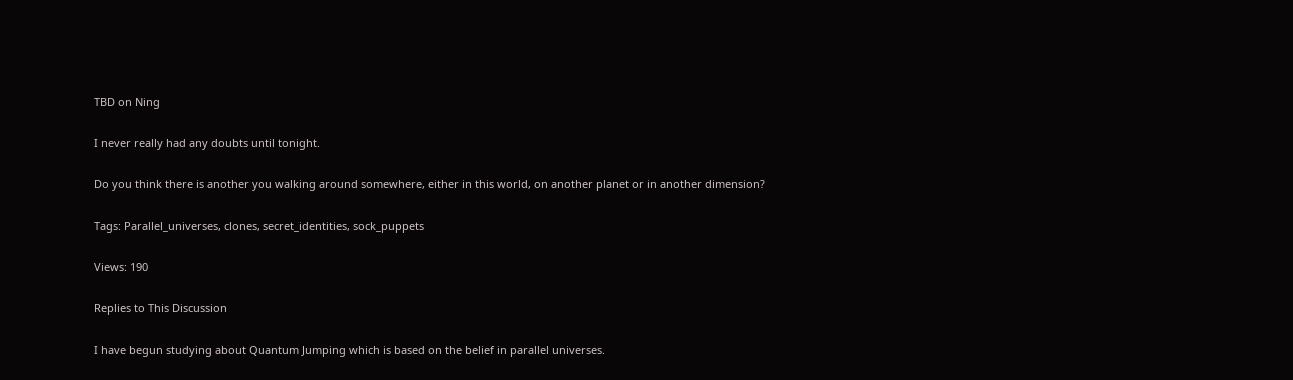TBD on Ning

I never really had any doubts until tonight.

Do you think there is another you walking around somewhere, either in this world, on another planet or in another dimension?

Tags: Parallel_universes, clones, secret_identities, sock_puppets

Views: 190

Replies to This Discussion

I have begun studying about Quantum Jumping which is based on the belief in parallel universes.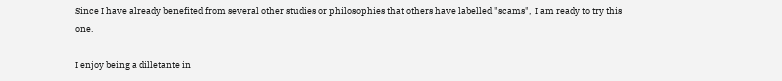Since I have already benefited from several other studies or philosophies that others have labelled "scams",  I am ready to try this one.

I enjoy being a dilletante in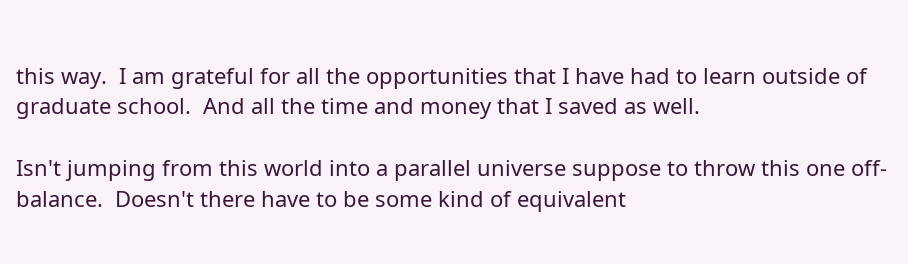this way.  I am grateful for all the opportunities that I have had to learn outside of graduate school.  And all the time and money that I saved as well.

Isn't jumping from this world into a parallel universe suppose to throw this one off-balance.  Doesn't there have to be some kind of equivalent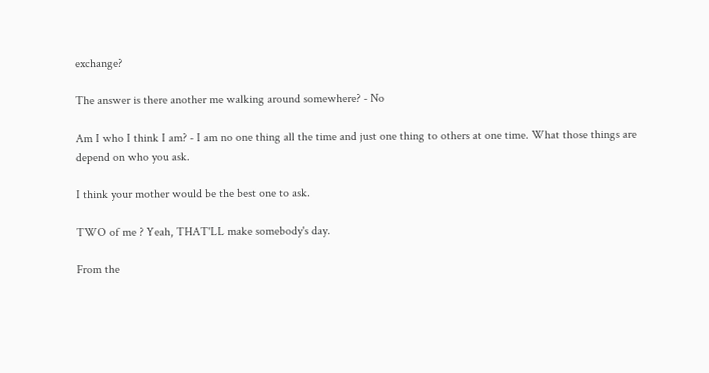exchange?

The answer is there another me walking around somewhere? - No

Am I who I think I am? - I am no one thing all the time and just one thing to others at one time. What those things are depend on who you ask.

I think your mother would be the best one to ask.

TWO of me ? Yeah, THAT'LL make somebody's day.

From the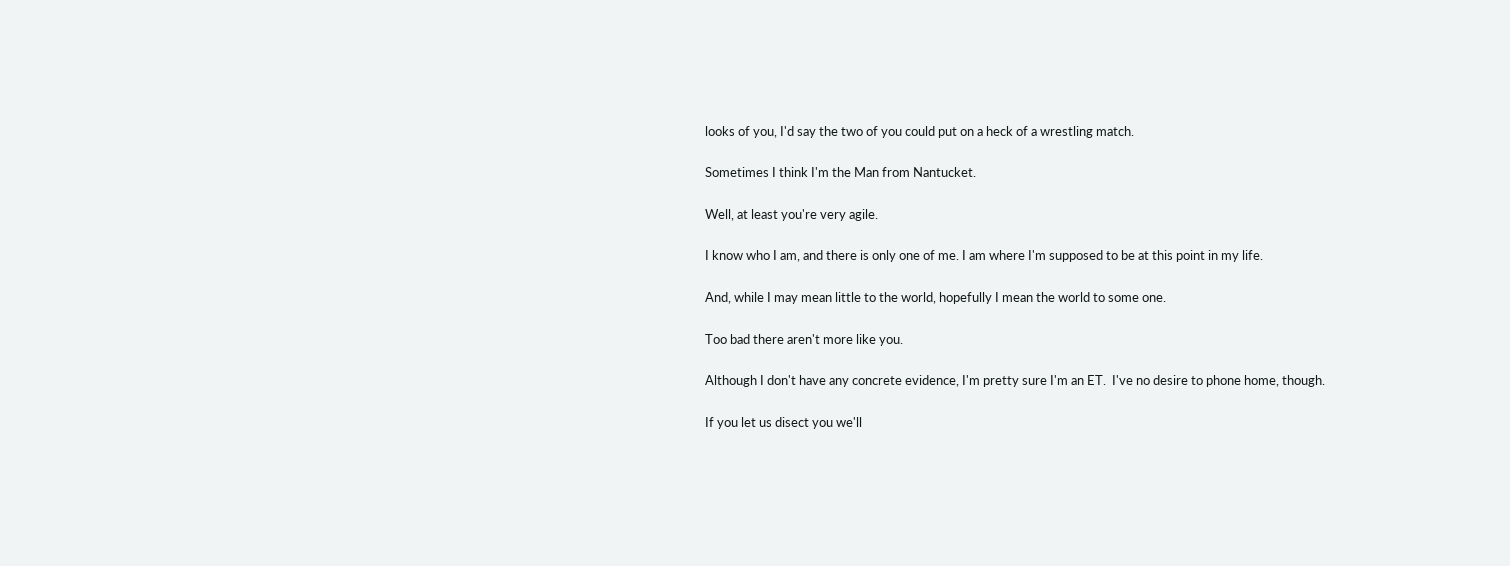looks of you, I'd say the two of you could put on a heck of a wrestling match.

Sometimes I think I'm the Man from Nantucket.

Well, at least you're very agile.

I know who I am, and there is only one of me. I am where I'm supposed to be at this point in my life.

And, while I may mean little to the world, hopefully I mean the world to some one.

Too bad there aren't more like you.

Although I don't have any concrete evidence, I'm pretty sure I'm an ET.  I've no desire to phone home, though.

If you let us disect you we'll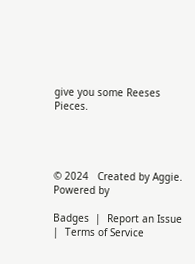give you some Reeses Pieces.




© 2024   Created by Aggie.   Powered by

Badges  |  Report an Issue  |  Terms of Service